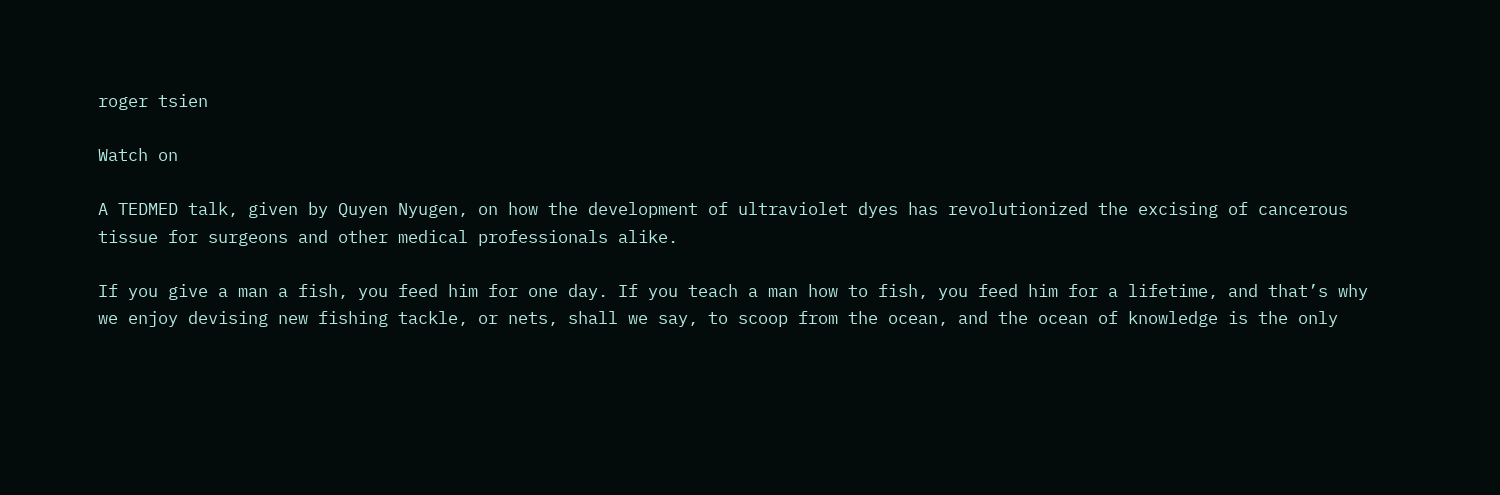roger tsien

Watch on

A TEDMED talk, given by Quyen Nyugen, on how the development of ultraviolet dyes has revolutionized the excising of cancerous tissue for surgeons and other medical professionals alike.

If you give a man a fish, you feed him for one day. If you teach a man how to fish, you feed him for a lifetime, and that’s why we enjoy devising new fishing tackle, or nets, shall we say, to scoop from the ocean, and the ocean of knowledge is the only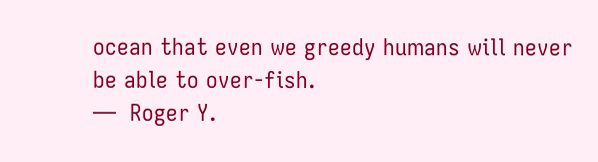ocean that even we greedy humans will never be able to over-fish.
—  Roger Y.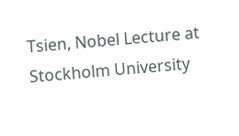Tsien, Nobel Lecture at Stockholm University